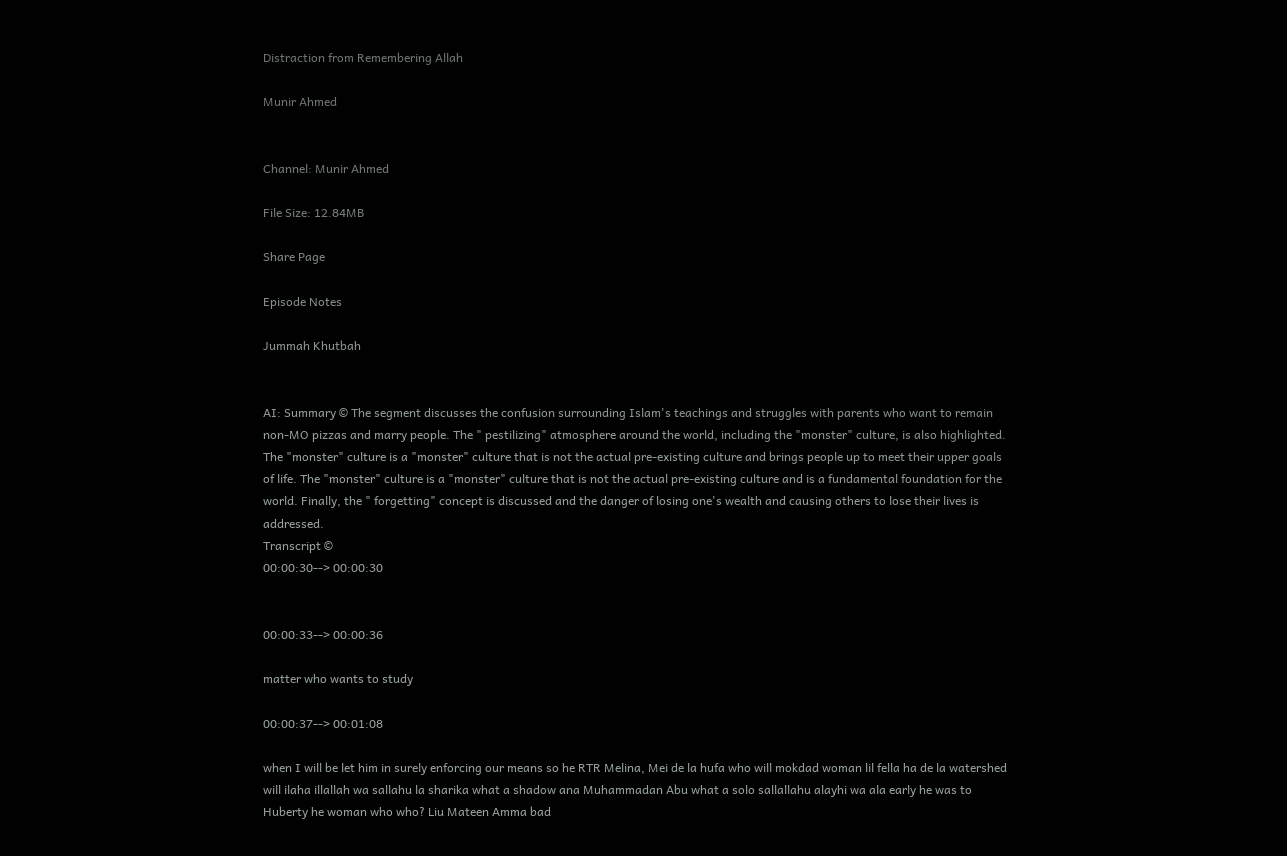Distraction from Remembering Allah

Munir Ahmed


Channel: Munir Ahmed

File Size: 12.84MB

Share Page

Episode Notes

Jummah Khutbah


AI: Summary © The segment discusses the confusion surrounding Islam's teachings and struggles with parents who want to remain non-MO pizzas and marry people. The " pestilizing" atmosphere around the world, including the "monster" culture, is also highlighted. The "monster" culture is a "monster" culture that is not the actual pre-existing culture and brings people up to meet their upper goals of life. The "monster" culture is a "monster" culture that is not the actual pre-existing culture and is a fundamental foundation for the world. Finally, the " forgetting" concept is discussed and the danger of losing one's wealth and causing others to lose their lives is addressed.
Transcript ©
00:00:30--> 00:00:30


00:00:33--> 00:00:36

matter who wants to study

00:00:37--> 00:01:08

when I will be let him in surely enforcing our means so he RTR Melina, Mei de la hufa who will mokdad woman lil fella ha de la watershed will ilaha illallah wa sallahu la sharika what a shadow ana Muhammadan Abu what a solo sallallahu alayhi wa ala early he was to Huberty he woman who who? Liu Mateen Amma bad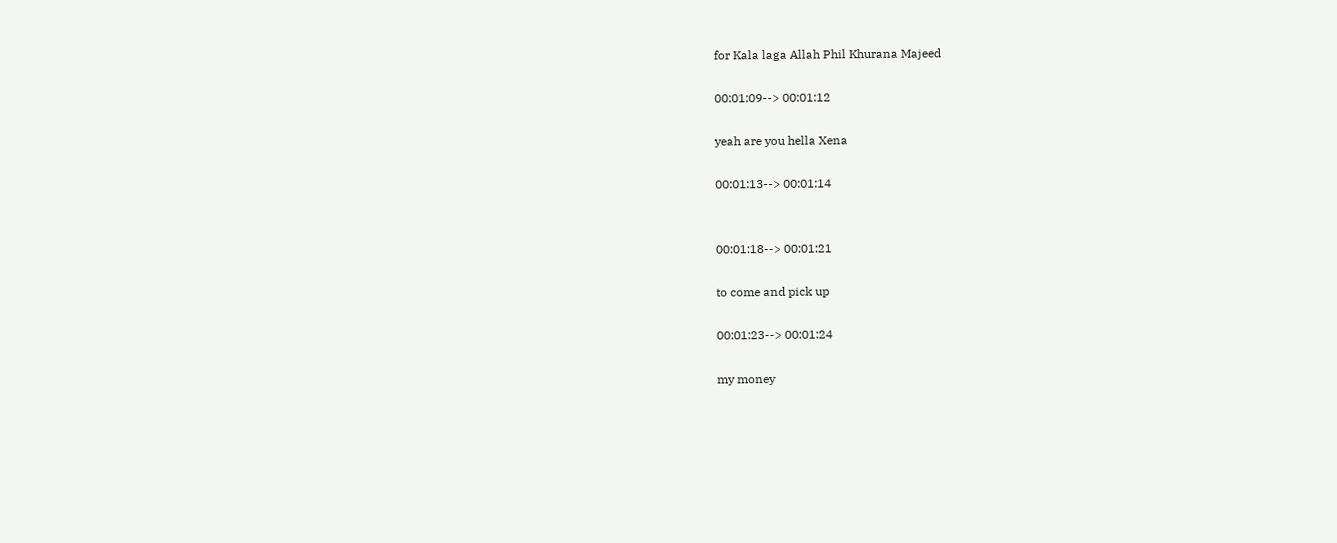for Kala laga Allah Phil Khurana Majeed

00:01:09--> 00:01:12

yeah are you hella Xena

00:01:13--> 00:01:14


00:01:18--> 00:01:21

to come and pick up

00:01:23--> 00:01:24

my money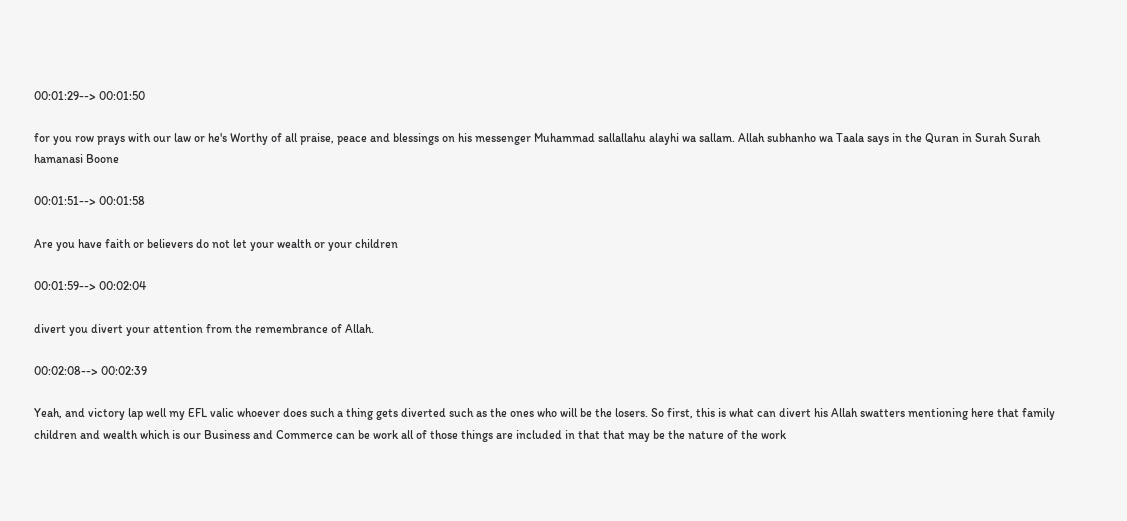00:01:29--> 00:01:50

for you row prays with our law or he's Worthy of all praise, peace and blessings on his messenger Muhammad sallallahu alayhi wa sallam. Allah subhanho wa Taala says in the Quran in Surah Surah hamanasi Boone

00:01:51--> 00:01:58

Are you have faith or believers do not let your wealth or your children

00:01:59--> 00:02:04

divert you divert your attention from the remembrance of Allah.

00:02:08--> 00:02:39

Yeah, and victory lap well my EFL valic whoever does such a thing gets diverted such as the ones who will be the losers. So first, this is what can divert his Allah swatters mentioning here that family children and wealth which is our Business and Commerce can be work all of those things are included in that that may be the nature of the work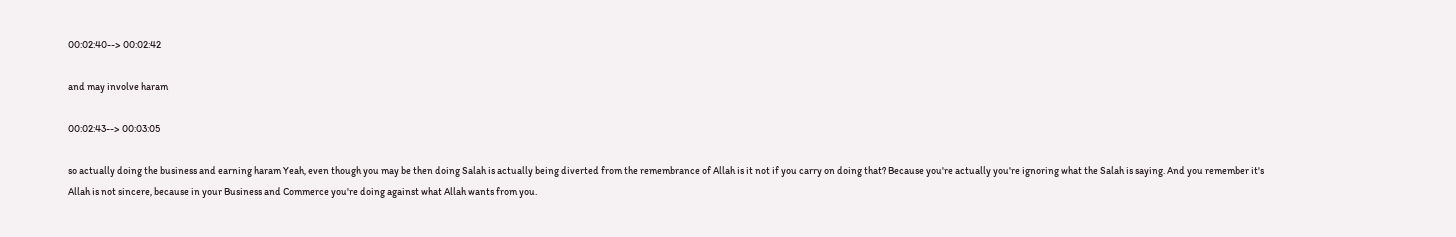00:02:40--> 00:02:42

and may involve haram

00:02:43--> 00:03:05

so actually doing the business and earning haram Yeah, even though you may be then doing Salah is actually being diverted from the remembrance of Allah is it not if you carry on doing that? Because you're actually you're ignoring what the Salah is saying. And you remember it's Allah is not sincere, because in your Business and Commerce you're doing against what Allah wants from you.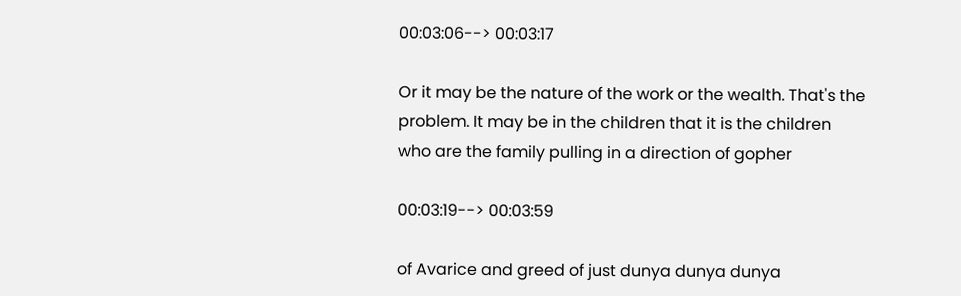00:03:06--> 00:03:17

Or it may be the nature of the work or the wealth. That's the problem. It may be in the children that it is the children who are the family pulling in a direction of gopher

00:03:19--> 00:03:59

of Avarice and greed of just dunya dunya dunya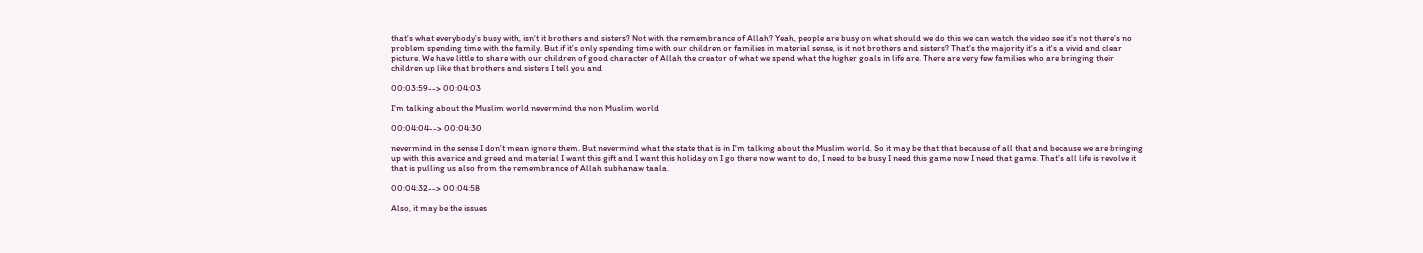that's what everybody's busy with, isn't it brothers and sisters? Not with the remembrance of Allah? Yeah, people are busy on what should we do this we can watch the video see it's not there's no problem spending time with the family. But if it's only spending time with our children or families in material sense, is it not brothers and sisters? That's the majority it's a it's a vivid and clear picture. We have little to share with our children of good character of Allah the creator of what we spend what the higher goals in life are. There are very few families who are bringing their children up like that brothers and sisters I tell you and

00:03:59--> 00:04:03

I'm talking about the Muslim world nevermind the non Muslim world

00:04:04--> 00:04:30

nevermind in the sense I don't mean ignore them. But nevermind what the state that is in I'm talking about the Muslim world. So it may be that that because of all that and because we are bringing up with this avarice and greed and material I want this gift and I want this holiday on I go there now want to do, I need to be busy I need this game now I need that game. That's all life is revolve it that is pulling us also from the remembrance of Allah subhanaw taala.

00:04:32--> 00:04:58

Also, it may be the issues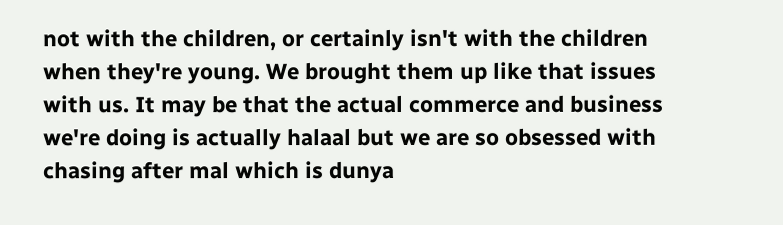not with the children, or certainly isn't with the children when they're young. We brought them up like that issues with us. It may be that the actual commerce and business we're doing is actually halaal but we are so obsessed with chasing after mal which is dunya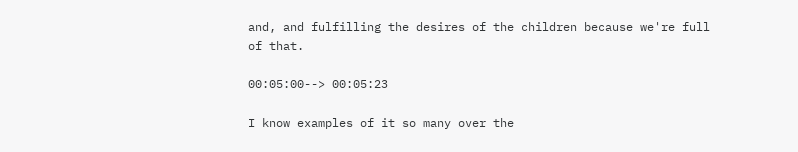and, and fulfilling the desires of the children because we're full of that.

00:05:00--> 00:05:23

I know examples of it so many over the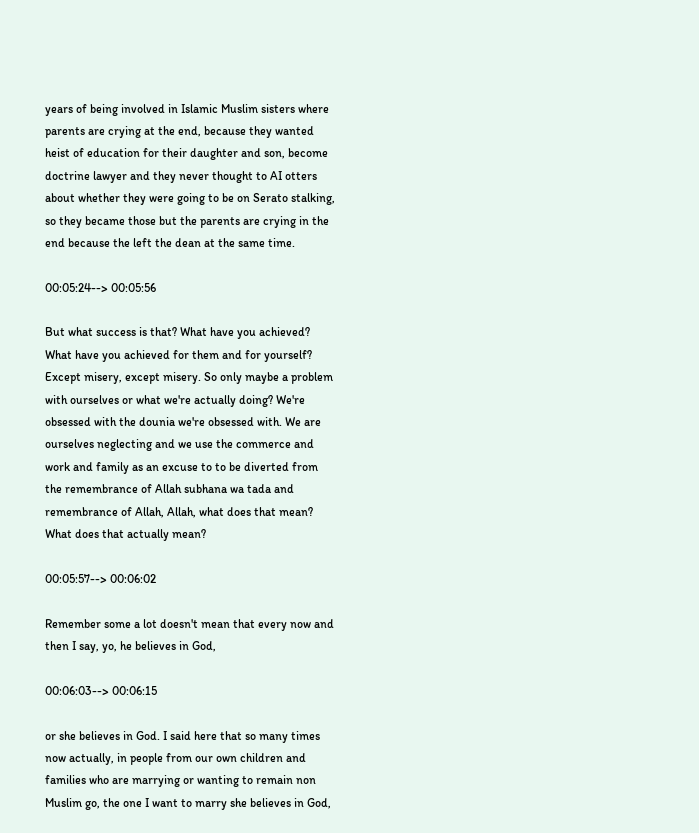years of being involved in Islamic Muslim sisters where parents are crying at the end, because they wanted heist of education for their daughter and son, become doctrine lawyer and they never thought to AI otters about whether they were going to be on Serato stalking, so they became those but the parents are crying in the end because the left the dean at the same time.

00:05:24--> 00:05:56

But what success is that? What have you achieved? What have you achieved for them and for yourself? Except misery, except misery. So only maybe a problem with ourselves or what we're actually doing? We're obsessed with the dounia we're obsessed with. We are ourselves neglecting and we use the commerce and work and family as an excuse to to be diverted from the remembrance of Allah subhana wa tada and remembrance of Allah, Allah, what does that mean? What does that actually mean?

00:05:57--> 00:06:02

Remember some a lot doesn't mean that every now and then I say, yo, he believes in God,

00:06:03--> 00:06:15

or she believes in God. I said here that so many times now actually, in people from our own children and families who are marrying or wanting to remain non Muslim go, the one I want to marry she believes in God,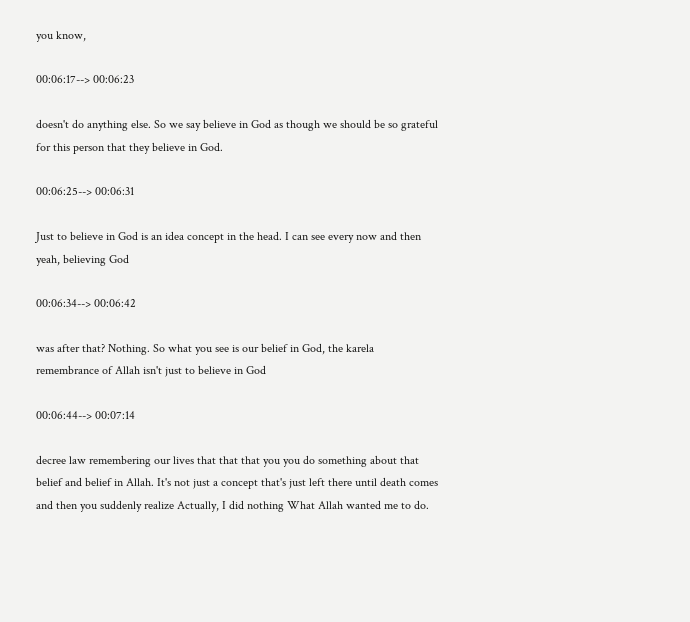you know,

00:06:17--> 00:06:23

doesn't do anything else. So we say believe in God as though we should be so grateful for this person that they believe in God.

00:06:25--> 00:06:31

Just to believe in God is an idea concept in the head. I can see every now and then yeah, believing God

00:06:34--> 00:06:42

was after that? Nothing. So what you see is our belief in God, the karela remembrance of Allah isn't just to believe in God

00:06:44--> 00:07:14

decree law remembering our lives that that that you you do something about that belief and belief in Allah. It's not just a concept that's just left there until death comes and then you suddenly realize Actually, I did nothing What Allah wanted me to do.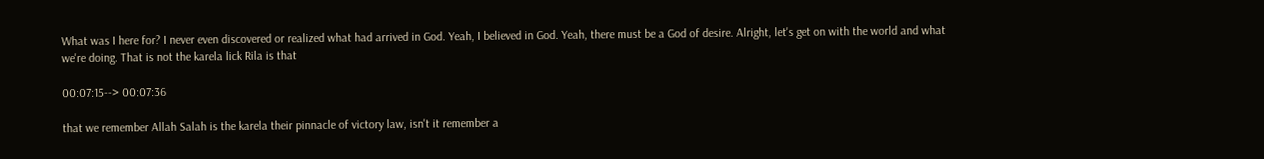What was I here for? I never even discovered or realized what had arrived in God. Yeah, I believed in God. Yeah, there must be a God of desire. Alright, let's get on with the world and what we're doing. That is not the karela lick Rila is that

00:07:15--> 00:07:36

that we remember Allah Salah is the karela their pinnacle of victory law, isn't it remember a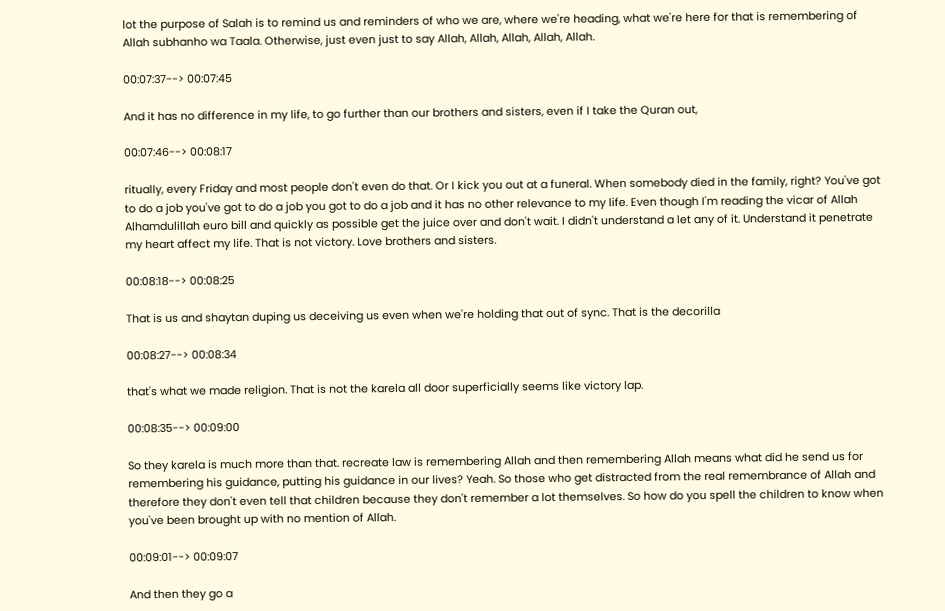lot the purpose of Salah is to remind us and reminders of who we are, where we're heading, what we're here for that is remembering of Allah subhanho wa Taala. Otherwise, just even just to say Allah, Allah, Allah, Allah, Allah.

00:07:37--> 00:07:45

And it has no difference in my life, to go further than our brothers and sisters, even if I take the Quran out,

00:07:46--> 00:08:17

ritually, every Friday and most people don't even do that. Or I kick you out at a funeral. When somebody died in the family, right? You've got to do a job you've got to do a job you got to do a job and it has no other relevance to my life. Even though I'm reading the vicar of Allah Alhamdulillah euro bill and quickly as possible get the juice over and don't wait. I didn't understand a let any of it. Understand it penetrate my heart affect my life. That is not victory. Love brothers and sisters.

00:08:18--> 00:08:25

That is us and shaytan duping us deceiving us even when we're holding that out of sync. That is the decorilla

00:08:27--> 00:08:34

that's what we made religion. That is not the karela all door superficially seems like victory lap.

00:08:35--> 00:09:00

So they karela is much more than that. recreate law is remembering Allah and then remembering Allah means what did he send us for remembering his guidance, putting his guidance in our lives? Yeah. So those who get distracted from the real remembrance of Allah and therefore they don't even tell that children because they don't remember a lot themselves. So how do you spell the children to know when you've been brought up with no mention of Allah.

00:09:01--> 00:09:07

And then they go a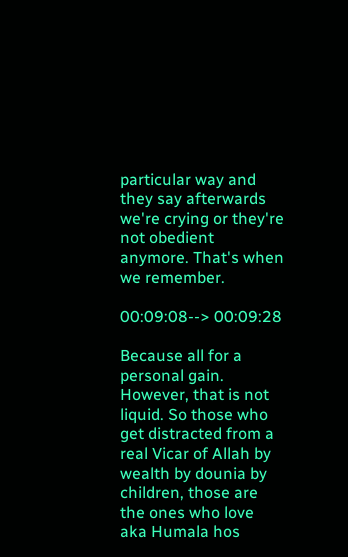particular way and they say afterwards we're crying or they're not obedient anymore. That's when we remember.

00:09:08--> 00:09:28

Because all for a personal gain. However, that is not liquid. So those who get distracted from a real Vicar of Allah by wealth by dounia by children, those are the ones who love aka Humala hos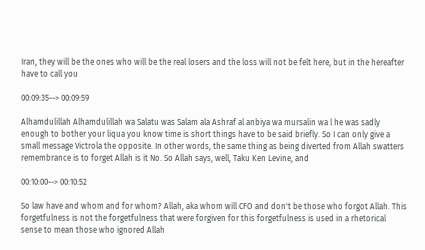Iran, they will be the ones who will be the real losers and the loss will not be felt here, but in the hereafter have to call you

00:09:35--> 00:09:59

Alhamdulillah Alhamdulillah wa Salatu was Salam ala Ashraf al anbiya wa mursalin wa l he was sadly enough to bother your liqua you know time is short things have to be said briefly. So I can only give a small message Victrola the opposite. In other words, the same thing as being diverted from Allah swatters remembrance is to forget Allah is it No. So Allah says, well, Taku Ken Levine, and

00:10:00--> 00:10:52

So law have and whom and for whom? Allah, aka whom will CFO and don't be those who forgot Allah. This forgetfulness is not the forgetfulness that were forgiven for this forgetfulness is used in a rhetorical sense to mean those who ignored Allah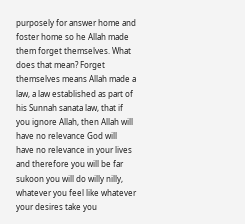purposely for answer home and foster home so he Allah made them forget themselves. What does that mean? Forget themselves means Allah made a law, a law established as part of his Sunnah sanata law, that if you ignore Allah, then Allah will have no relevance God will have no relevance in your lives and therefore you will be far sukoon you will do willy nilly, whatever you feel like whatever your desires take you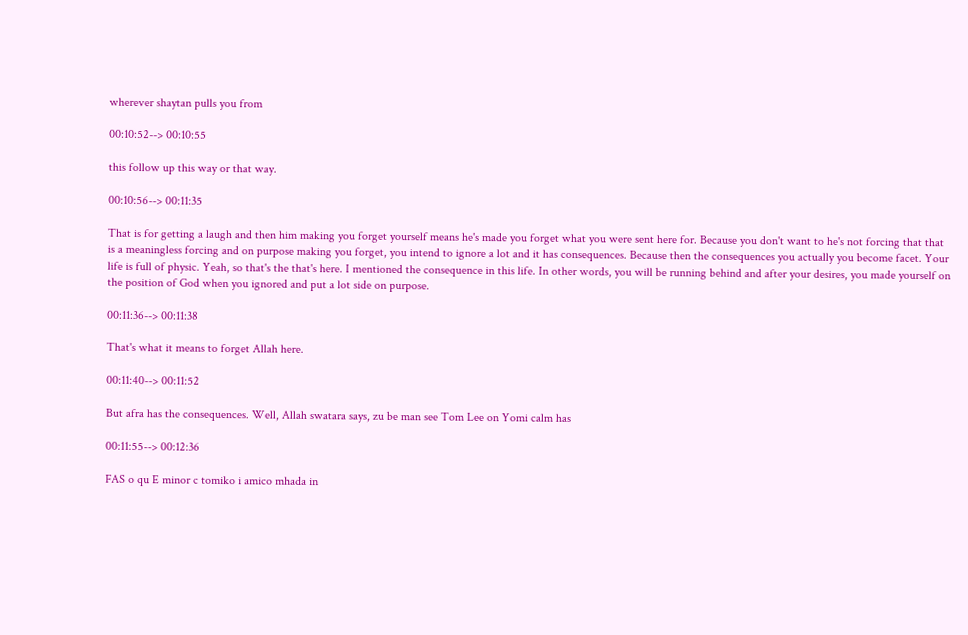wherever shaytan pulls you from

00:10:52--> 00:10:55

this follow up this way or that way.

00:10:56--> 00:11:35

That is for getting a laugh and then him making you forget yourself means he's made you forget what you were sent here for. Because you don't want to he's not forcing that that is a meaningless forcing and on purpose making you forget, you intend to ignore a lot and it has consequences. Because then the consequences you actually you become facet. Your life is full of physic. Yeah, so that's the that's here. I mentioned the consequence in this life. In other words, you will be running behind and after your desires, you made yourself on the position of God when you ignored and put a lot side on purpose.

00:11:36--> 00:11:38

That's what it means to forget Allah here.

00:11:40--> 00:11:52

But afra has the consequences. Well, Allah swatara says, zu be man see Tom Lee on Yomi calm has

00:11:55--> 00:12:36

FAS o qu E minor c tomiko i amico mhada in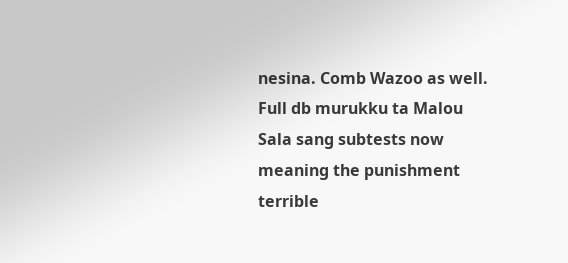nesina. Comb Wazoo as well. Full db murukku ta Malou Sala sang subtests now meaning the punishment terrible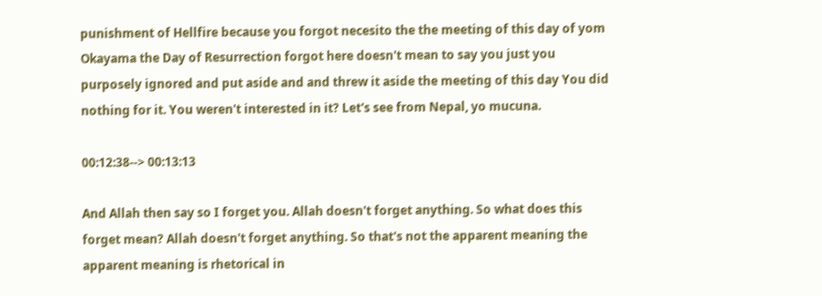punishment of Hellfire because you forgot necesito the the meeting of this day of yom Okayama the Day of Resurrection forgot here doesn't mean to say you just you purposely ignored and put aside and and threw it aside the meeting of this day You did nothing for it. You weren't interested in it? Let's see from Nepal, yo mucuna.

00:12:38--> 00:13:13

And Allah then say so I forget you. Allah doesn't forget anything. So what does this forget mean? Allah doesn't forget anything. So that's not the apparent meaning the apparent meaning is rhetorical in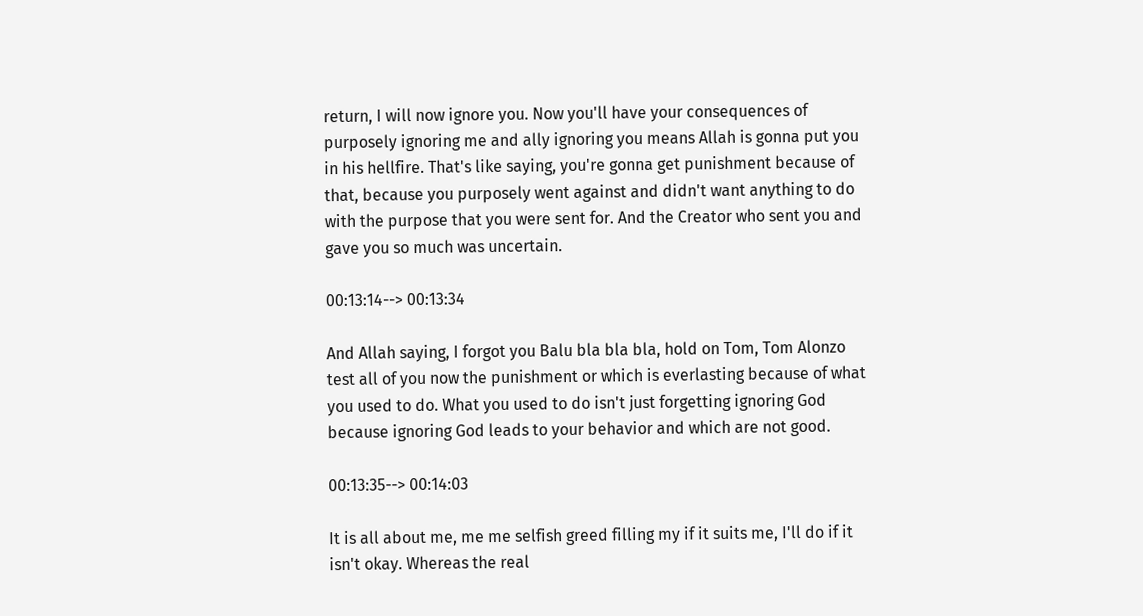return, I will now ignore you. Now you'll have your consequences of purposely ignoring me and ally ignoring you means Allah is gonna put you in his hellfire. That's like saying, you're gonna get punishment because of that, because you purposely went against and didn't want anything to do with the purpose that you were sent for. And the Creator who sent you and gave you so much was uncertain.

00:13:14--> 00:13:34

And Allah saying, I forgot you Balu bla bla bla, hold on Tom, Tom Alonzo test all of you now the punishment or which is everlasting because of what you used to do. What you used to do isn't just forgetting ignoring God because ignoring God leads to your behavior and which are not good.

00:13:35--> 00:14:03

It is all about me, me me selfish greed filling my if it suits me, I'll do if it isn't okay. Whereas the real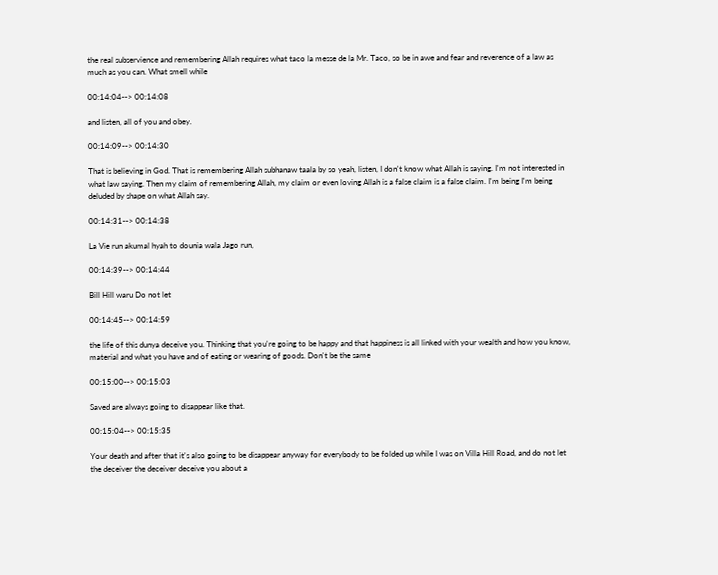the real subservience and remembering Allah requires what taco la messe de la Mr. Taco, so be in awe and fear and reverence of a law as much as you can. What smell while

00:14:04--> 00:14:08

and listen, all of you and obey.

00:14:09--> 00:14:30

That is believing in God. That is remembering Allah subhanaw taala by so yeah, listen, I don't know what Allah is saying. I'm not interested in what law saying. Then my claim of remembering Allah, my claim or even loving Allah is a false claim is a false claim. I'm being I'm being deluded by shape on what Allah say.

00:14:31--> 00:14:38

La Vie run akumal hyah to dounia wala Jago run,

00:14:39--> 00:14:44

Bill Hill waru Do not let

00:14:45--> 00:14:59

the life of this dunya deceive you. Thinking that you're going to be happy and that happiness is all linked with your wealth and how you know, material and what you have and of eating or wearing of goods. Don't be the same

00:15:00--> 00:15:03

Saved are always going to disappear like that.

00:15:04--> 00:15:35

Your death and after that it's also going to be disappear anyway for everybody to be folded up while I was on Villa Hill Road, and do not let the deceiver the deceiver deceive you about a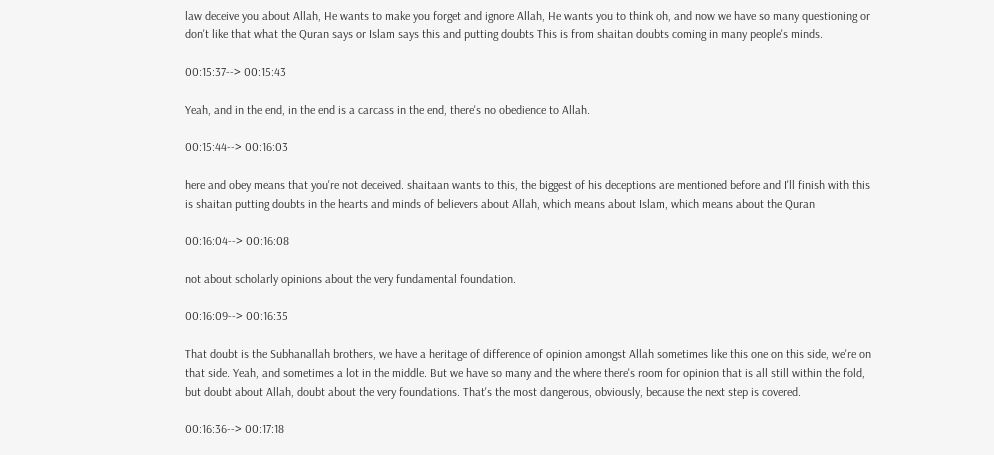law deceive you about Allah, He wants to make you forget and ignore Allah, He wants you to think oh, and now we have so many questioning or don't like that what the Quran says or Islam says this and putting doubts This is from shaitan doubts coming in many people's minds.

00:15:37--> 00:15:43

Yeah, and in the end, in the end is a carcass in the end, there's no obedience to Allah.

00:15:44--> 00:16:03

here and obey means that you're not deceived. shaitaan wants to this, the biggest of his deceptions are mentioned before and I'll finish with this is shaitan putting doubts in the hearts and minds of believers about Allah, which means about Islam, which means about the Quran

00:16:04--> 00:16:08

not about scholarly opinions about the very fundamental foundation.

00:16:09--> 00:16:35

That doubt is the Subhanallah brothers, we have a heritage of difference of opinion amongst Allah sometimes like this one on this side, we're on that side. Yeah, and sometimes a lot in the middle. But we have so many and the where there's room for opinion that is all still within the fold, but doubt about Allah, doubt about the very foundations. That's the most dangerous, obviously, because the next step is covered.

00:16:36--> 00:17:18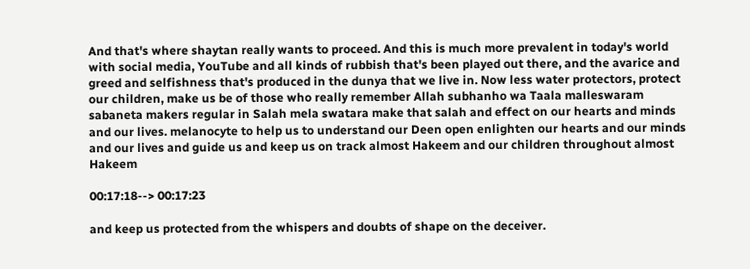And that's where shaytan really wants to proceed. And this is much more prevalent in today's world with social media, YouTube and all kinds of rubbish that's been played out there, and the avarice and greed and selfishness that's produced in the dunya that we live in. Now less water protectors, protect our children, make us be of those who really remember Allah subhanho wa Taala malleswaram sabaneta makers regular in Salah mela swatara make that salah and effect on our hearts and minds and our lives. melanocyte to help us to understand our Deen open enlighten our hearts and our minds and our lives and guide us and keep us on track almost Hakeem and our children throughout almost Hakeem

00:17:18--> 00:17:23

and keep us protected from the whispers and doubts of shape on the deceiver.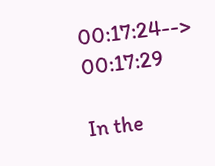00:17:24--> 00:17:29

In the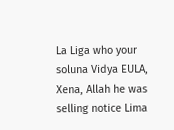La Liga who your soluna Vidya EULA, Xena, Allah he was selling notice Lima